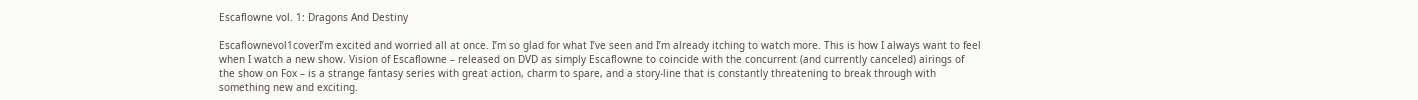Escaflowne vol. 1: Dragons And Destiny

Escaflownevol1coverI’m excited and worried all at once. I’m so glad for what I’ve seen and I’m already itching to watch more. This is how I always want to feel when I watch a new show. Vision of Escaflowne – released on DVD as simply Escaflowne to coincide with the concurrent (and currently canceled) airings of the show on Fox – is a strange fantasy series with great action, charm to spare, and a story-line that is constantly threatening to break through with something new and exciting.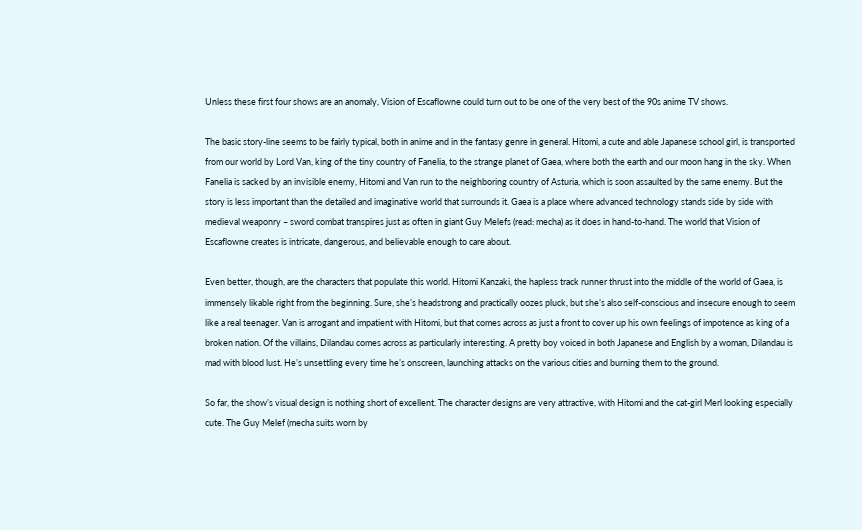Unless these first four shows are an anomaly, Vision of Escaflowne could turn out to be one of the very best of the 90s anime TV shows.

The basic story-line seems to be fairly typical, both in anime and in the fantasy genre in general. Hitomi, a cute and able Japanese school girl, is transported from our world by Lord Van, king of the tiny country of Fanelia, to the strange planet of Gaea, where both the earth and our moon hang in the sky. When Fanelia is sacked by an invisible enemy, Hitomi and Van run to the neighboring country of Asturia, which is soon assaulted by the same enemy. But the story is less important than the detailed and imaginative world that surrounds it. Gaea is a place where advanced technology stands side by side with medieval weaponry – sword combat transpires just as often in giant Guy Melefs (read: mecha) as it does in hand-to-hand. The world that Vision of Escaflowne creates is intricate, dangerous, and believable enough to care about.

Even better, though, are the characters that populate this world. Hitomi Kanzaki, the hapless track runner thrust into the middle of the world of Gaea, is immensely likable right from the beginning. Sure, she’s headstrong and practically oozes pluck, but she’s also self-conscious and insecure enough to seem like a real teenager. Van is arrogant and impatient with Hitomi, but that comes across as just a front to cover up his own feelings of impotence as king of a broken nation. Of the villains, Dilandau comes across as particularly interesting. A pretty boy voiced in both Japanese and English by a woman, Dilandau is mad with blood lust. He’s unsettling every time he’s onscreen, launching attacks on the various cities and burning them to the ground.

So far, the show’s visual design is nothing short of excellent. The character designs are very attractive, with Hitomi and the cat-girl Merl looking especially cute. The Guy Melef (mecha suits worn by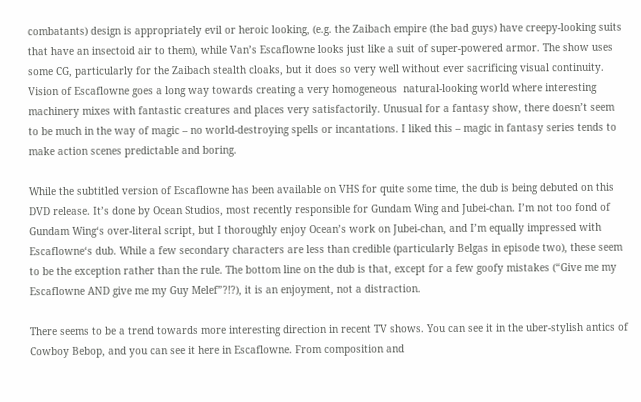combatants) design is appropriately evil or heroic looking, (e.g. the Zaibach empire (the bad guys) have creepy-looking suits that have an insectoid air to them), while Van’s Escaflowne looks just like a suit of super-powered armor. The show uses some CG, particularly for the Zaibach stealth cloaks, but it does so very well without ever sacrificing visual continuity. Vision of Escaflowne goes a long way towards creating a very homogeneous  natural-looking world where interesting machinery mixes with fantastic creatures and places very satisfactorily. Unusual for a fantasy show, there doesn’t seem to be much in the way of magic – no world-destroying spells or incantations. I liked this – magic in fantasy series tends to make action scenes predictable and boring.

While the subtitled version of Escaflowne has been available on VHS for quite some time, the dub is being debuted on this DVD release. It’s done by Ocean Studios, most recently responsible for Gundam Wing and Jubei-chan. I’m not too fond of Gundam Wing‘s over-literal script, but I thoroughly enjoy Ocean’s work on Jubei-chan, and I’m equally impressed with Escaflowne‘s dub. While a few secondary characters are less than credible (particularly Belgas in episode two), these seem to be the exception rather than the rule. The bottom line on the dub is that, except for a few goofy mistakes (“Give me my Escaflowne AND give me my Guy Melef”?!?), it is an enjoyment, not a distraction.

There seems to be a trend towards more interesting direction in recent TV shows. You can see it in the uber-stylish antics of Cowboy Bebop, and you can see it here in Escaflowne. From composition and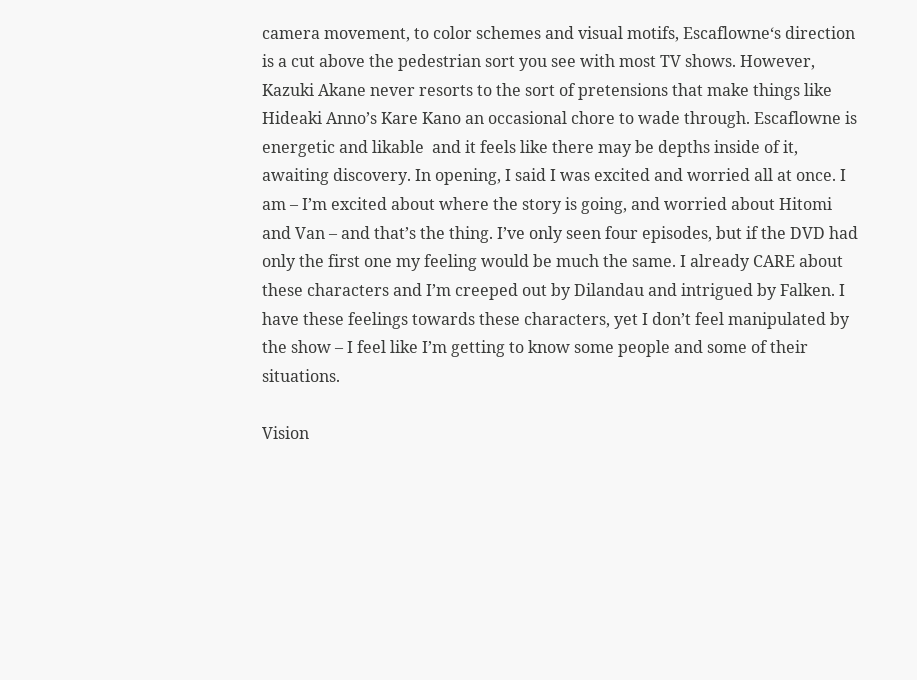camera movement, to color schemes and visual motifs, Escaflowne‘s direction is a cut above the pedestrian sort you see with most TV shows. However, Kazuki Akane never resorts to the sort of pretensions that make things like Hideaki Anno’s Kare Kano an occasional chore to wade through. Escaflowne is energetic and likable  and it feels like there may be depths inside of it, awaiting discovery. In opening, I said I was excited and worried all at once. I am – I’m excited about where the story is going, and worried about Hitomi and Van – and that’s the thing. I’ve only seen four episodes, but if the DVD had only the first one my feeling would be much the same. I already CARE about these characters and I’m creeped out by Dilandau and intrigued by Falken. I have these feelings towards these characters, yet I don’t feel manipulated by the show – I feel like I’m getting to know some people and some of their situations.

Vision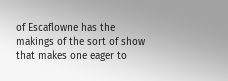of Escaflowne has the makings of the sort of show that makes one eager to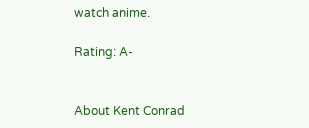watch anime.

Rating: A-


About Kent Conrad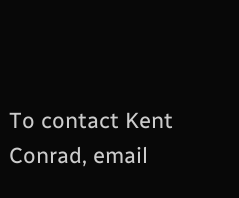To contact Kent Conrad, email